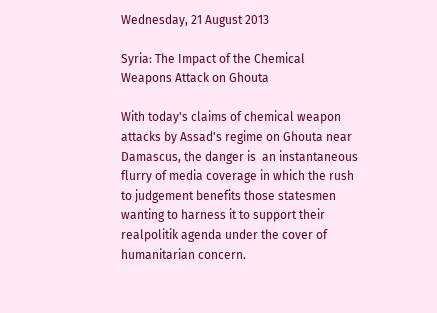Wednesday, 21 August 2013

Syria: The Impact of the Chemical Weapons Attack on Ghouta

With today's claims of chemical weapon attacks by Assad's regime on Ghouta near Damascus, the danger is  an instantaneous flurry of media coverage in which the rush to judgement benefits those statesmen wanting to harness it to support their realpolitik agenda under the cover of humanitarian concern.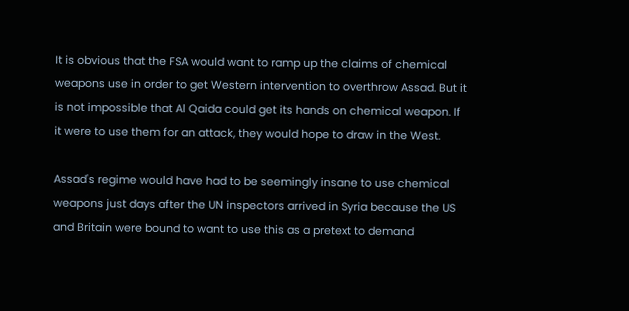It is obvious that the FSA would want to ramp up the claims of chemical weapons use in order to get Western intervention to overthrow Assad. But it is not impossible that Al Qaida could get its hands on chemical weapon. If it were to use them for an attack, they would hope to draw in the West.

Assad's regime would have had to be seemingly insane to use chemical weapons just days after the UN inspectors arrived in Syria because the US and Britain were bound to want to use this as a pretext to demand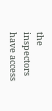the inspectors have access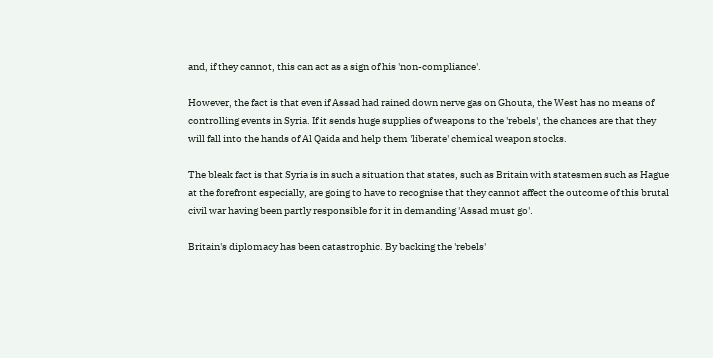and, if they cannot, this can act as a sign of his 'non-compliance'.

However, the fact is that even if Assad had rained down nerve gas on Ghouta, the West has no means of controlling events in Syria. If it sends huge supplies of weapons to the 'rebels', the chances are that they will fall into the hands of Al Qaida and help them 'liberate' chemical weapon stocks.

The bleak fact is that Syria is in such a situation that states, such as Britain with statesmen such as Hague at the forefront especially, are going to have to recognise that they cannot affect the outcome of this brutal civil war having been partly responsible for it in demanding 'Assad must go'.

Britain's diplomacy has been catastrophic. By backing the 'rebels'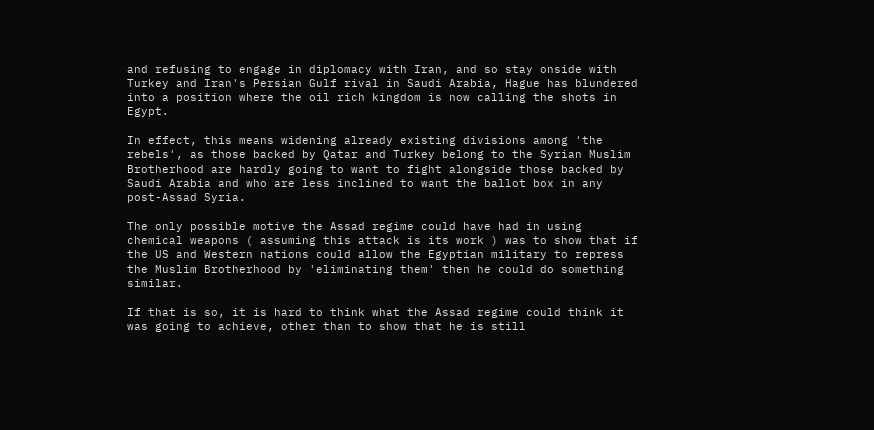and refusing to engage in diplomacy with Iran, and so stay onside with Turkey and Iran's Persian Gulf rival in Saudi Arabia, Hague has blundered into a position where the oil rich kingdom is now calling the shots in Egypt.

In effect, this means widening already existing divisions among 'the rebels', as those backed by Qatar and Turkey belong to the Syrian Muslim Brotherhood are hardly going to want to fight alongside those backed by Saudi Arabia and who are less inclined to want the ballot box in any post-Assad Syria.

The only possible motive the Assad regime could have had in using chemical weapons ( assuming this attack is its work ) was to show that if the US and Western nations could allow the Egyptian military to repress the Muslim Brotherhood by 'eliminating them' then he could do something similar.

If that is so, it is hard to think what the Assad regime could think it was going to achieve, other than to show that he is still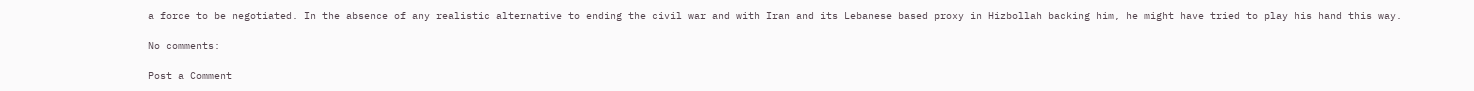a force to be negotiated. In the absence of any realistic alternative to ending the civil war and with Iran and its Lebanese based proxy in Hizbollah backing him, he might have tried to play his hand this way.

No comments:

Post a Comment